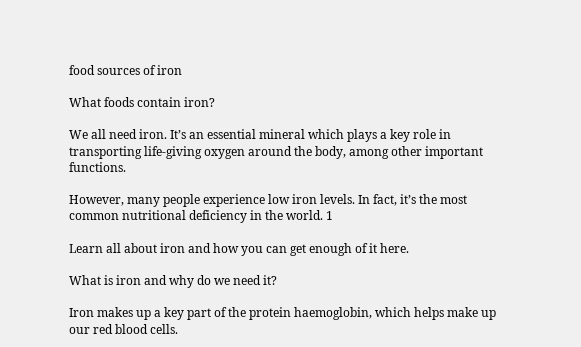food sources of iron

What foods contain iron?

We all need iron. It’s an essential mineral which plays a key role in transporting life-giving oxygen around the body, among other important functions.

However, many people experience low iron levels. In fact, it’s the most common nutritional deficiency in the world. 1

Learn all about iron and how you can get enough of it here.

What is iron and why do we need it?

Iron makes up a key part of the protein haemoglobin, which helps make up our red blood cells.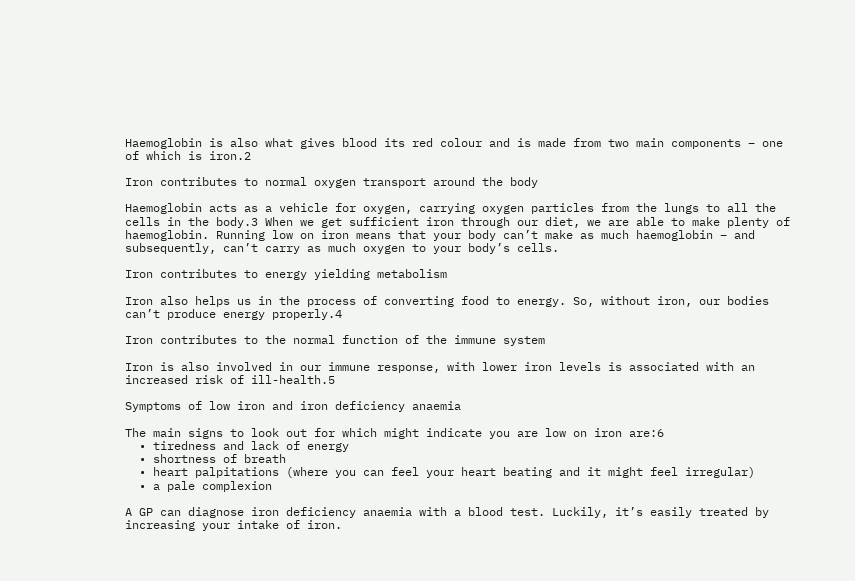Haemoglobin is also what gives blood its red colour and is made from two main components – one of which is iron.2

Iron contributes to normal oxygen transport around the body

Haemoglobin acts as a vehicle for oxygen, carrying oxygen particles from the lungs to all the cells in the body.3 When we get sufficient iron through our diet, we are able to make plenty of haemoglobin. Running low on iron means that your body can’t make as much haemoglobin – and subsequently, can’t carry as much oxygen to your body’s cells.

Iron contributes to energy yielding metabolism

Iron also helps us in the process of converting food to energy. So, without iron, our bodies can’t produce energy properly.4

Iron contributes to the normal function of the immune system

Iron is also involved in our immune response, with lower iron levels is associated with an increased risk of ill-health.5

Symptoms of low iron and iron deficiency anaemia

The main signs to look out for which might indicate you are low on iron are:6
  • tiredness and lack of energy
  • shortness of breath
  • heart palpitations (where you can feel your heart beating and it might feel irregular)
  • a pale complexion

A GP can diagnose iron deficiency anaemia with a blood test. Luckily, it’s easily treated by increasing your intake of iron.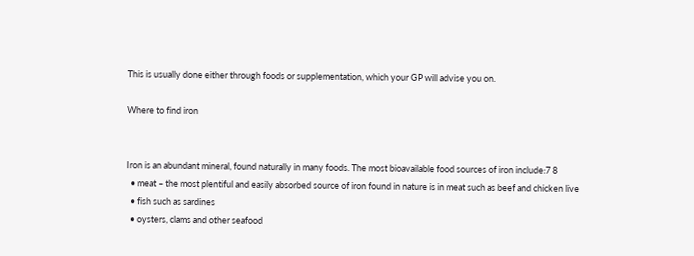This is usually done either through foods or supplementation, which your GP will advise you on.

Where to find iron


Iron is an abundant mineral, found naturally in many foods. The most bioavailable food sources of iron include:7 8
  • meat – the most plentiful and easily absorbed source of iron found in nature is in meat such as beef and chicken live
  • fish such as sardines
  • oysters, clams and other seafood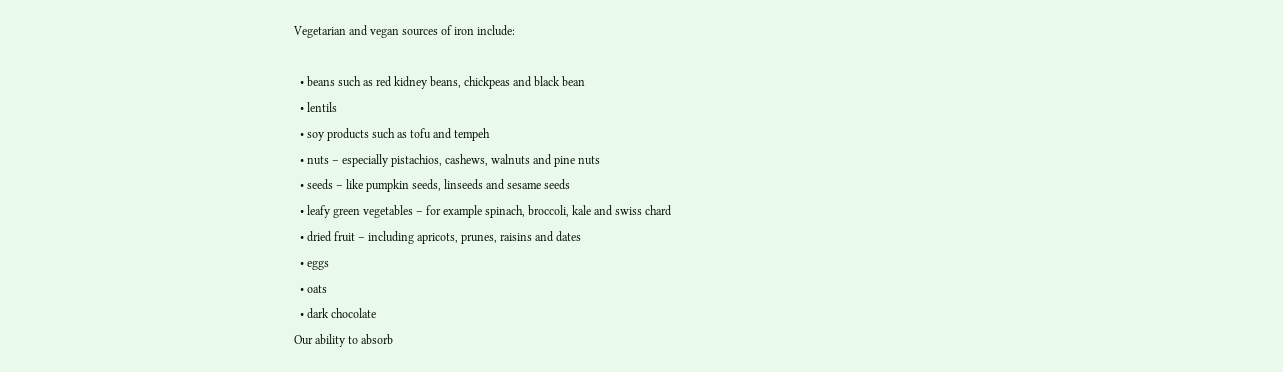Vegetarian and vegan sources of iron include:

  • beans such as red kidney beans, chickpeas and black bean
  • lentils
  • soy products such as tofu and tempeh
  • nuts – especially pistachios, cashews, walnuts and pine nuts
  • seeds – like pumpkin seeds, linseeds and sesame seeds
  • leafy green vegetables – for example spinach, broccoli, kale and swiss chard
  • dried fruit – including apricots, prunes, raisins and dates
  • eggs
  • oats
  • dark chocolate
Our ability to absorb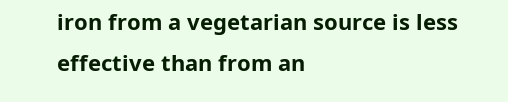iron from a vegetarian source is less effective than from an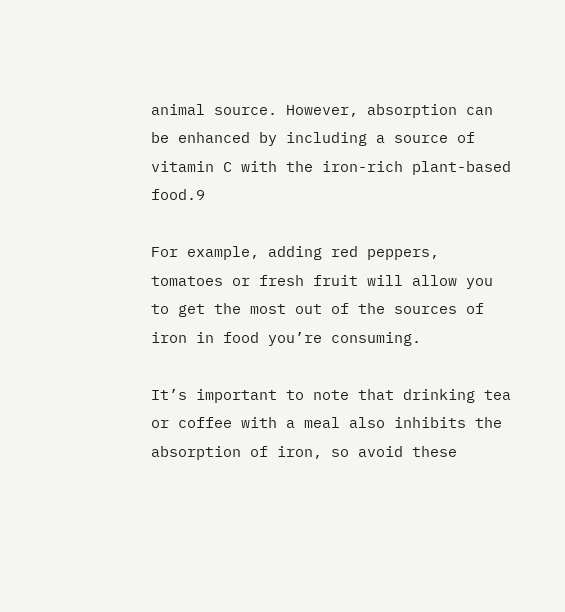animal source. However, absorption can be enhanced by including a source of vitamin C with the iron-rich plant-based food.9

For example, adding red peppers, tomatoes or fresh fruit will allow you to get the most out of the sources of iron in food you’re consuming.

It’s important to note that drinking tea or coffee with a meal also inhibits the absorption of iron, so avoid these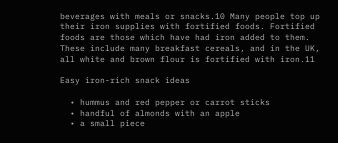beverages with meals or snacks.10 Many people top up their iron supplies with fortified foods. Fortified foods are those which have had iron added to them. These include many breakfast cereals, and in the UK, all white and brown flour is fortified with iron.11

Easy iron-rich snack ideas

  • hummus and red pepper or carrot sticks
  • handful of almonds with an apple
  • a small piece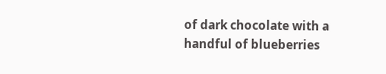of dark chocolate with a handful of blueberries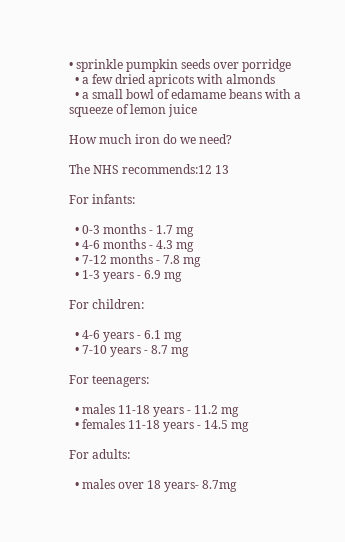• sprinkle pumpkin seeds over porridge
  • a few dried apricots with almonds
  • a small bowl of edamame beans with a squeeze of lemon juice

How much iron do we need?

The NHS recommends:12 13

For infants:

  • 0-3 months - 1.7 mg
  • 4-6 months - 4.3 mg
  • 7-12 months - 7.8 mg
  • 1-3 years - 6.9 mg

For children:

  • 4-6 years - 6.1 mg
  • 7-10 years - 8.7 mg

For teenagers:

  • males 11-18 years - 11.2 mg
  • females 11-18 years - 14.5 mg

For adults:

  • males over 18 years- 8.7mg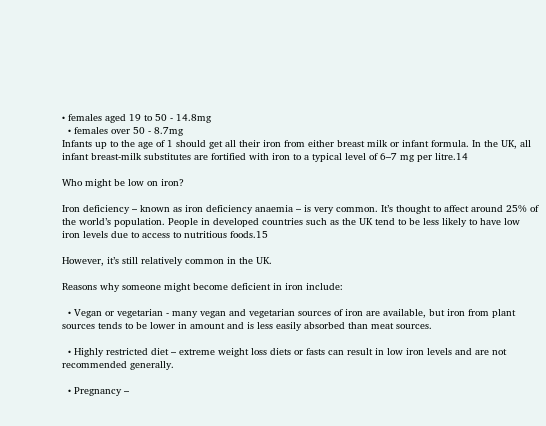• females aged 19 to 50 - 14.8mg
  • females over 50 - 8.7mg
Infants up to the age of 1 should get all their iron from either breast milk or infant formula. In the UK, all infant breast-milk substitutes are fortified with iron to a typical level of 6–7 mg per litre.14

Who might be low on iron?

Iron deficiency – known as iron deficiency anaemia – is very common. It’s thought to affect around 25% of the world’s population. People in developed countries such as the UK tend to be less likely to have low iron levels due to access to nutritious foods.15

However, it’s still relatively common in the UK.

Reasons why someone might become deficient in iron include:

  • Vegan or vegetarian - many vegan and vegetarian sources of iron are available, but iron from plant sources tends to be lower in amount and is less easily absorbed than meat sources.

  • Highly restricted diet – extreme weight loss diets or fasts can result in low iron levels and are not recommended generally.

  • Pregnancy –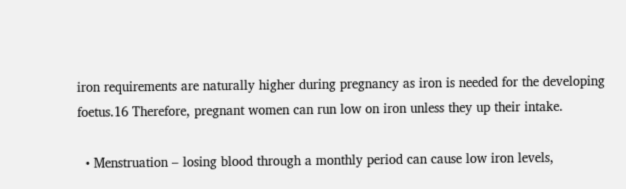iron requirements are naturally higher during pregnancy as iron is needed for the developing foetus.16 Therefore, pregnant women can run low on iron unless they up their intake.

  • Menstruation – losing blood through a monthly period can cause low iron levels,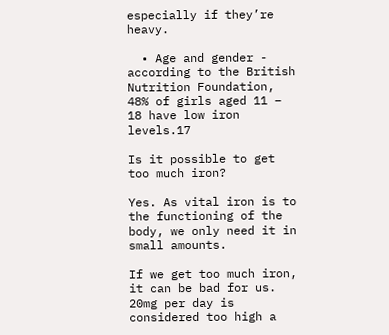especially if they’re heavy.

  • Age and gender - according to the British Nutrition Foundation, 48% of girls aged 11 – 18 have low iron levels.17

Is it possible to get too much iron?

Yes. As vital iron is to the functioning of the body, we only need it in small amounts.

If we get too much iron, it can be bad for us. 20mg per day is considered too high a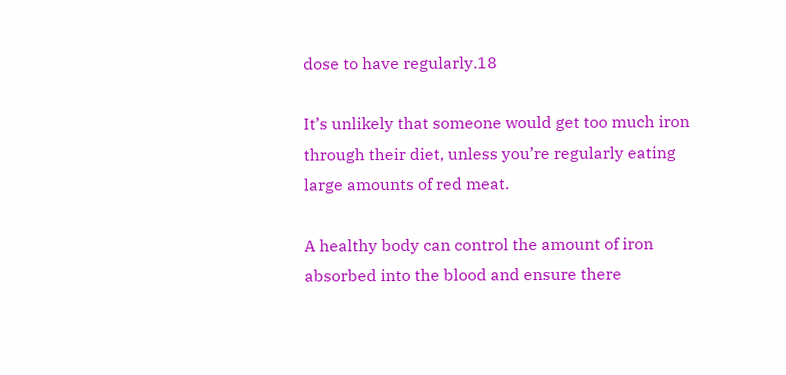dose to have regularly.18

It’s unlikely that someone would get too much iron through their diet, unless you’re regularly eating large amounts of red meat.

A healthy body can control the amount of iron absorbed into the blood and ensure there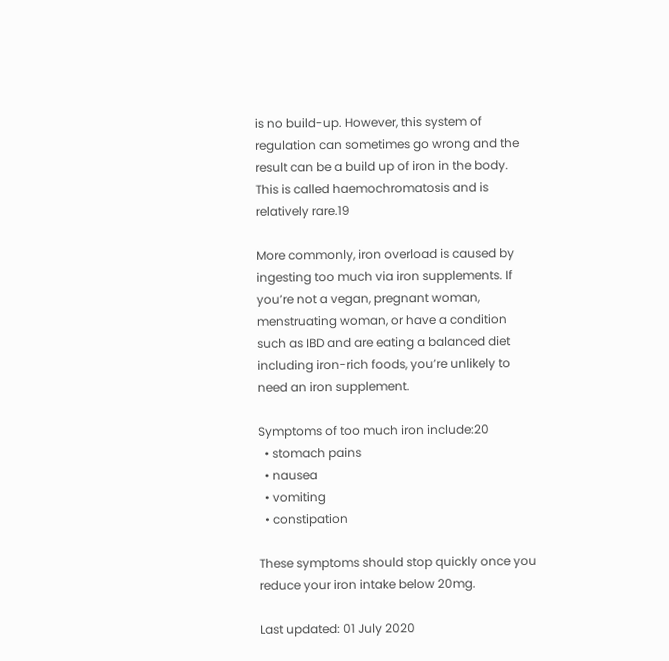is no build-up. However, this system of regulation can sometimes go wrong and the result can be a build up of iron in the body. This is called haemochromatosis and is relatively rare.19

More commonly, iron overload is caused by ingesting too much via iron supplements. If you’re not a vegan, pregnant woman, menstruating woman, or have a condition such as IBD and are eating a balanced diet including iron-rich foods, you’re unlikely to need an iron supplement.

Symptoms of too much iron include:20
  • stomach pains
  • nausea
  • vomiting
  • constipation

These symptoms should stop quickly once you reduce your iron intake below 20mg.

Last updated: 01 July 2020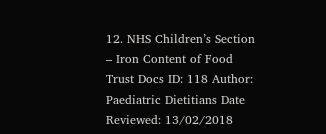12. NHS Children’s Section – Iron Content of Food Trust Docs ID: 118 Author: Paediatric Dietitians Date Reviewed: 13/02/2018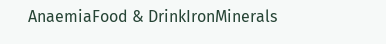AnaemiaFood & DrinkIronMinerals